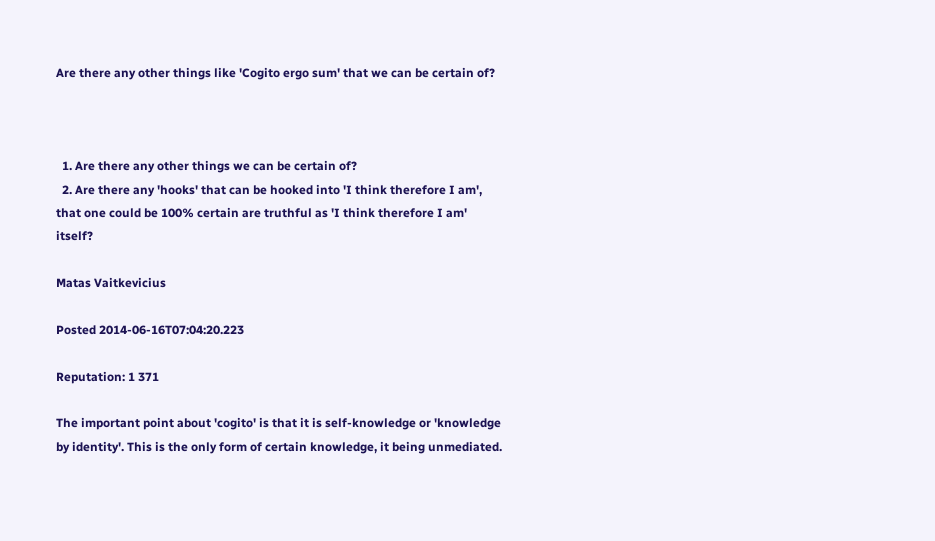Are there any other things like 'Cogito ergo sum' that we can be certain of?



  1. Are there any other things we can be certain of?
  2. Are there any 'hooks' that can be hooked into 'I think therefore I am', that one could be 100% certain are truthful as 'I think therefore I am' itself?

Matas Vaitkevicius

Posted 2014-06-16T07:04:20.223

Reputation: 1 371

The important point about 'cogito' is that it is self-knowledge or 'knowledge by identity'. This is the only form of certain knowledge, it being unmediated.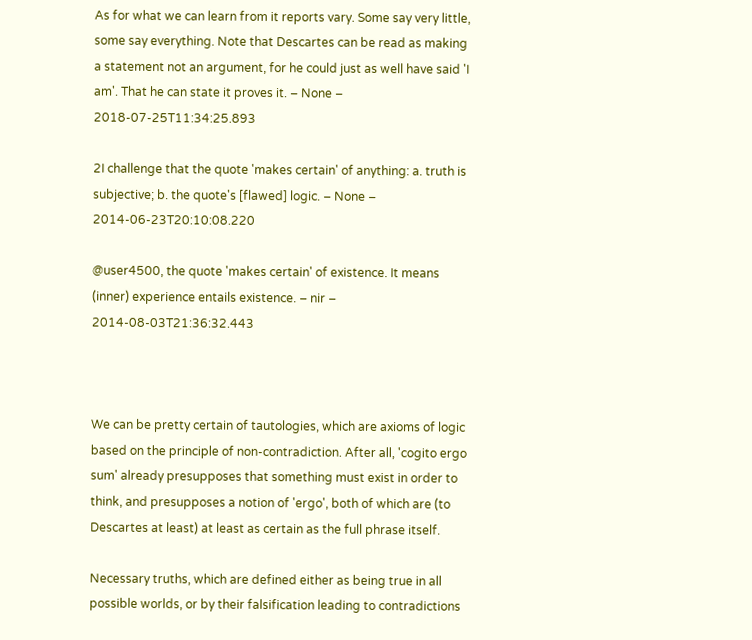As for what we can learn from it reports vary. Some say very little, some say everything. Note that Descartes can be read as making a statement not an argument, for he could just as well have said 'I am'. That he can state it proves it. – None – 2018-07-25T11:34:25.893

2I challenge that the quote 'makes certain' of anything: a. truth is subjective; b. the quote's [flawed] logic. – None – 2014-06-23T20:10:08.220

@user4500, the quote 'makes certain' of existence. It means (inner) experience entails existence. – nir – 2014-08-03T21:36:32.443



We can be pretty certain of tautologies, which are axioms of logic based on the principle of non-contradiction. After all, 'cogito ergo sum' already presupposes that something must exist in order to think, and presupposes a notion of 'ergo', both of which are (to Descartes at least) at least as certain as the full phrase itself.

Necessary truths, which are defined either as being true in all possible worlds, or by their falsification leading to contradictions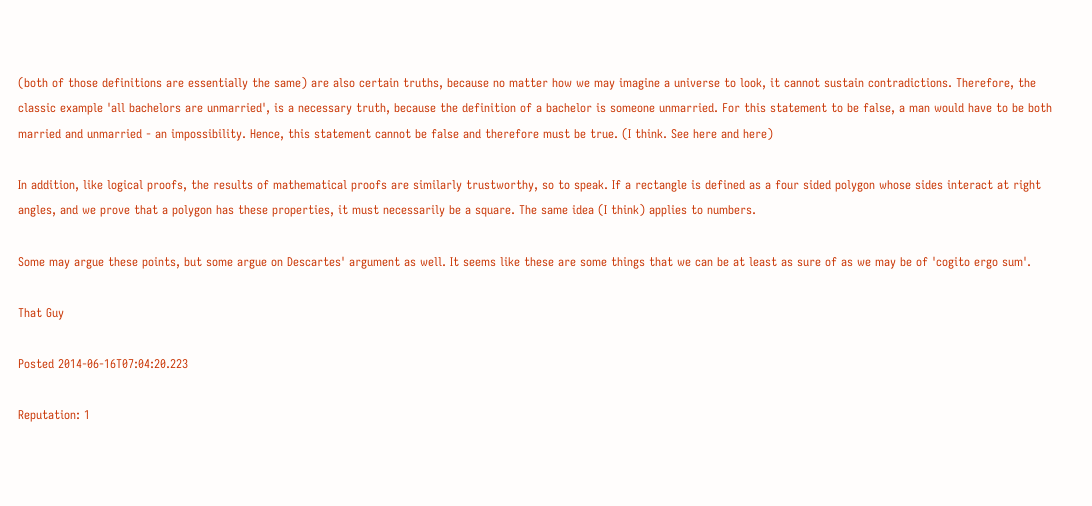(both of those definitions are essentially the same) are also certain truths, because no matter how we may imagine a universe to look, it cannot sustain contradictions. Therefore, the classic example 'all bachelors are unmarried', is a necessary truth, because the definition of a bachelor is someone unmarried. For this statement to be false, a man would have to be both married and unmarried - an impossibility. Hence, this statement cannot be false and therefore must be true. (I think. See here and here)

In addition, like logical proofs, the results of mathematical proofs are similarly trustworthy, so to speak. If a rectangle is defined as a four sided polygon whose sides interact at right angles, and we prove that a polygon has these properties, it must necessarily be a square. The same idea (I think) applies to numbers.

Some may argue these points, but some argue on Descartes' argument as well. It seems like these are some things that we can be at least as sure of as we may be of 'cogito ergo sum'.

That Guy

Posted 2014-06-16T07:04:20.223

Reputation: 1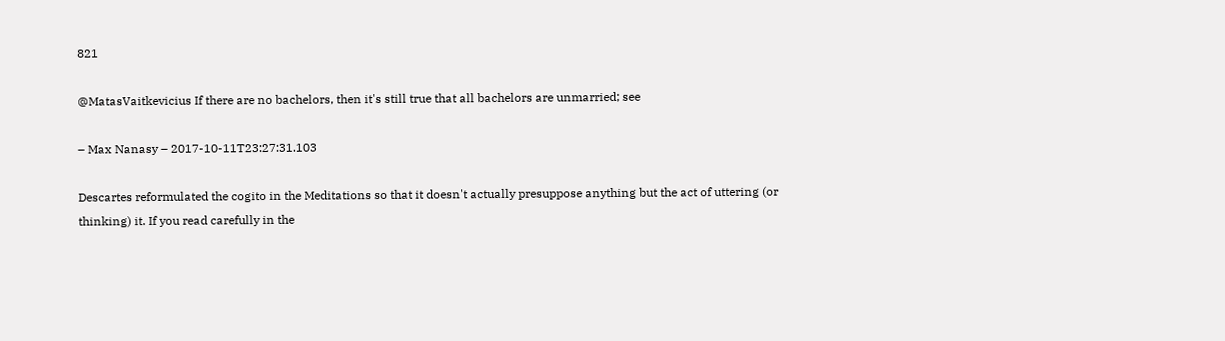821

@MatasVaitkevicius If there are no bachelors, then it's still true that all bachelors are unmarried; see

– Max Nanasy – 2017-10-11T23:27:31.103

Descartes reformulated the cogito in the Meditations so that it doesn't actually presuppose anything but the act of uttering (or thinking) it. If you read carefully in the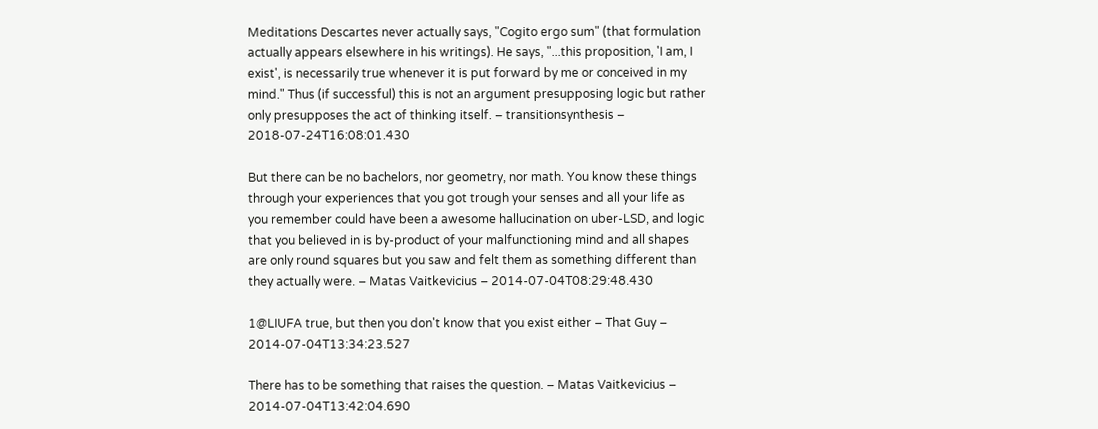Meditations Descartes never actually says, "Cogito ergo sum" (that formulation actually appears elsewhere in his writings). He says, "...this proposition, 'I am, I exist', is necessarily true whenever it is put forward by me or conceived in my mind." Thus (if successful) this is not an argument presupposing logic but rather only presupposes the act of thinking itself. – transitionsynthesis – 2018-07-24T16:08:01.430

But there can be no bachelors, nor geometry, nor math. You know these things through your experiences that you got trough your senses and all your life as you remember could have been a awesome hallucination on uber-LSD, and logic that you believed in is by-product of your malfunctioning mind and all shapes are only round squares but you saw and felt them as something different than they actually were. – Matas Vaitkevicius – 2014-07-04T08:29:48.430

1@LIUFA true, but then you don't know that you exist either – That Guy – 2014-07-04T13:34:23.527

There has to be something that raises the question. – Matas Vaitkevicius – 2014-07-04T13:42:04.690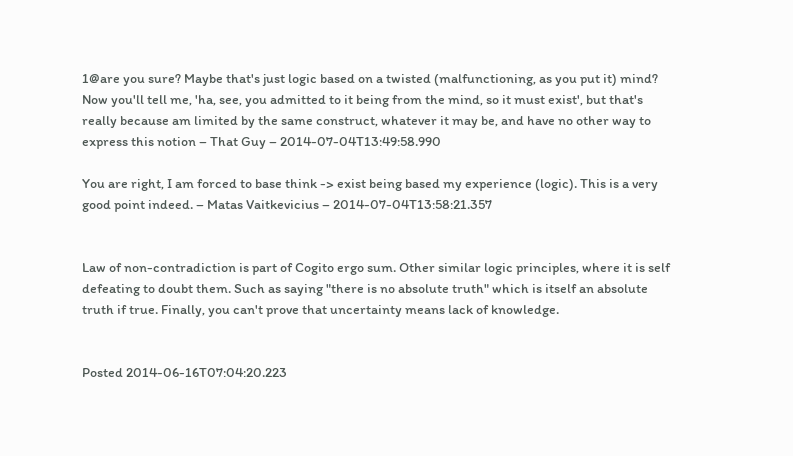1@are you sure? Maybe that's just logic based on a twisted (malfunctioning, as you put it) mind? Now you'll tell me, 'ha, see, you admitted to it being from the mind, so it must exist', but that's really because am limited by the same construct, whatever it may be, and have no other way to express this notion – That Guy – 2014-07-04T13:49:58.990

You are right, I am forced to base think -> exist being based my experience (logic). This is a very good point indeed. – Matas Vaitkevicius – 2014-07-04T13:58:21.357


Law of non-contradiction is part of Cogito ergo sum. Other similar logic principles, where it is self defeating to doubt them. Such as saying "there is no absolute truth" which is itself an absolute truth if true. Finally, you can't prove that uncertainty means lack of knowledge.


Posted 2014-06-16T07:04:20.223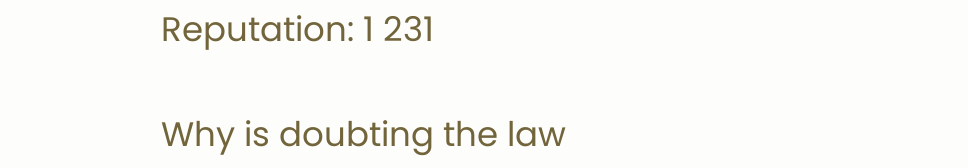Reputation: 1 231

Why is doubting the law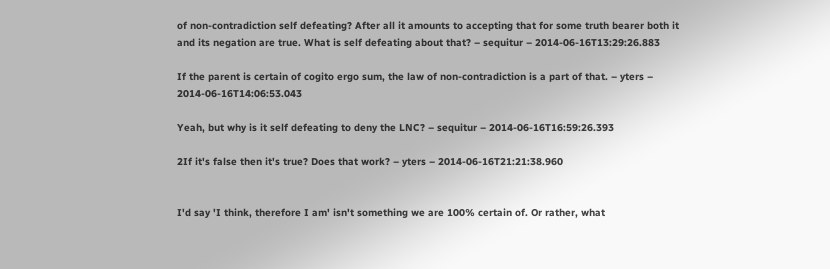of non-contradiction self defeating? After all it amounts to accepting that for some truth bearer both it and its negation are true. What is self defeating about that? – sequitur – 2014-06-16T13:29:26.883

If the parent is certain of cogito ergo sum, the law of non-contradiction is a part of that. – yters – 2014-06-16T14:06:53.043

Yeah, but why is it self defeating to deny the LNC? – sequitur – 2014-06-16T16:59:26.393

2If it's false then it's true? Does that work? – yters – 2014-06-16T21:21:38.960


I'd say 'I think, therefore I am' isn't something we are 100% certain of. Or rather, what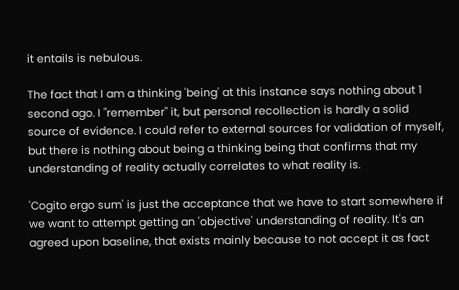it entails is nebulous.

The fact that I am a thinking 'being' at this instance says nothing about 1 second ago. I "remember" it, but personal recollection is hardly a solid source of evidence. I could refer to external sources for validation of myself, but there is nothing about being a thinking being that confirms that my understanding of reality actually correlates to what reality is.

'Cogito ergo sum' is just the acceptance that we have to start somewhere if we want to attempt getting an 'objective' understanding of reality. It's an agreed upon baseline, that exists mainly because to not accept it as fact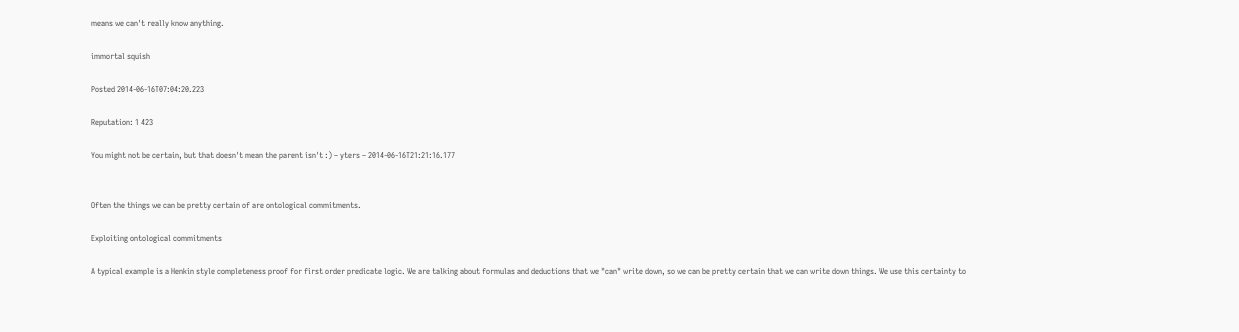means we can't really know anything.

immortal squish

Posted 2014-06-16T07:04:20.223

Reputation: 1 423

You might not be certain, but that doesn't mean the parent isn't :) – yters – 2014-06-16T21:21:16.177


Often the things we can be pretty certain of are ontological commitments.

Exploiting ontological commitments

A typical example is a Henkin style completeness proof for first order predicate logic. We are talking about formulas and deductions that we "can" write down, so we can be pretty certain that we can write down things. We use this certainty to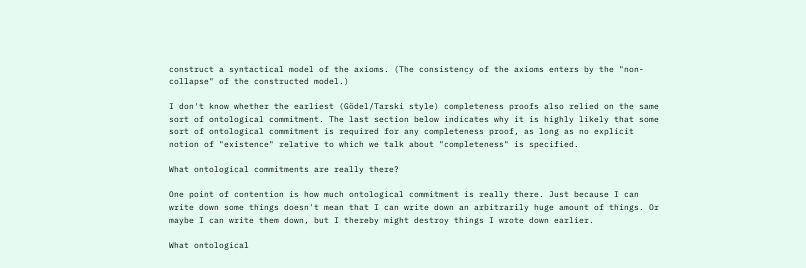construct a syntactical model of the axioms. (The consistency of the axioms enters by the "non-collapse" of the constructed model.)

I don't know whether the earliest (Gödel/Tarski style) completeness proofs also relied on the same sort of ontological commitment. The last section below indicates why it is highly likely that some sort of ontological commitment is required for any completeness proof, as long as no explicit notion of "existence" relative to which we talk about "completeness" is specified.

What ontological commitments are really there?

One point of contention is how much ontological commitment is really there. Just because I can write down some things doesn't mean that I can write down an arbitrarily huge amount of things. Or maybe I can write them down, but I thereby might destroy things I wrote down earlier.

What ontological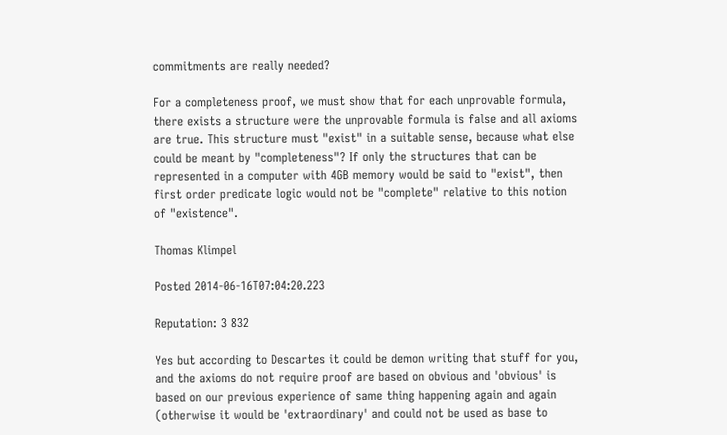commitments are really needed?

For a completeness proof, we must show that for each unprovable formula, there exists a structure were the unprovable formula is false and all axioms are true. This structure must "exist" in a suitable sense, because what else could be meant by "completeness"? If only the structures that can be represented in a computer with 4GB memory would be said to "exist", then first order predicate logic would not be "complete" relative to this notion of "existence".

Thomas Klimpel

Posted 2014-06-16T07:04:20.223

Reputation: 3 832

Yes but according to Descartes it could be demon writing that stuff for you, and the axioms do not require proof are based on obvious and 'obvious' is based on our previous experience of same thing happening again and again (otherwise it would be 'extraordinary' and could not be used as base to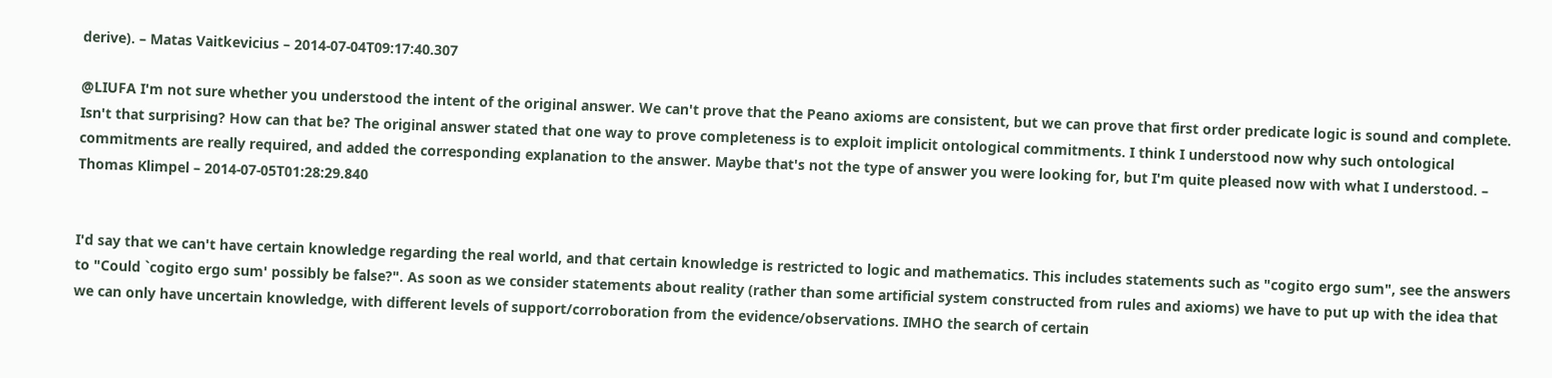derive). – Matas Vaitkevicius – 2014-07-04T09:17:40.307

@LIUFA I'm not sure whether you understood the intent of the original answer. We can't prove that the Peano axioms are consistent, but we can prove that first order predicate logic is sound and complete. Isn't that surprising? How can that be? The original answer stated that one way to prove completeness is to exploit implicit ontological commitments. I think I understood now why such ontological commitments are really required, and added the corresponding explanation to the answer. Maybe that's not the type of answer you were looking for, but I'm quite pleased now with what I understood. – Thomas Klimpel – 2014-07-05T01:28:29.840


I'd say that we can't have certain knowledge regarding the real world, and that certain knowledge is restricted to logic and mathematics. This includes statements such as "cogito ergo sum", see the answers to "Could `cogito ergo sum' possibly be false?". As soon as we consider statements about reality (rather than some artificial system constructed from rules and axioms) we have to put up with the idea that we can only have uncertain knowledge, with different levels of support/corroboration from the evidence/observations. IMHO the search of certain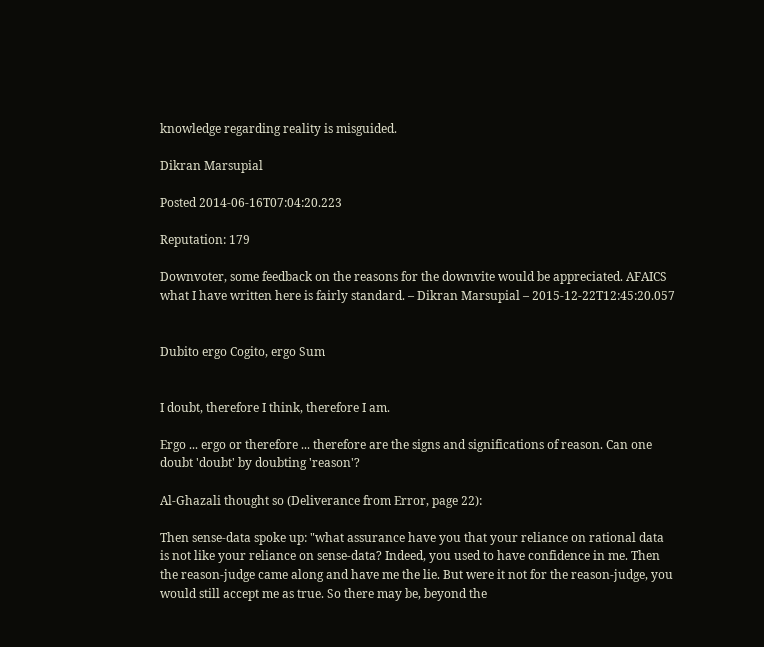knowledge regarding reality is misguided.

Dikran Marsupial

Posted 2014-06-16T07:04:20.223

Reputation: 179

Downvoter, some feedback on the reasons for the downvite would be appreciated. AFAICS what I have written here is fairly standard. – Dikran Marsupial – 2015-12-22T12:45:20.057


Dubito ergo Cogito, ergo Sum


I doubt, therefore I think, therefore I am.

Ergo ... ergo or therefore ... therefore are the signs and significations of reason. Can one doubt 'doubt' by doubting 'reason'?

Al-Ghazali thought so (Deliverance from Error, page 22):

Then sense-data spoke up: "what assurance have you that your reliance on rational data is not like your reliance on sense-data? Indeed, you used to have confidence in me. Then the reason-judge came along and have me the lie. But were it not for the reason-judge, you would still accept me as true. So there may be, beyond the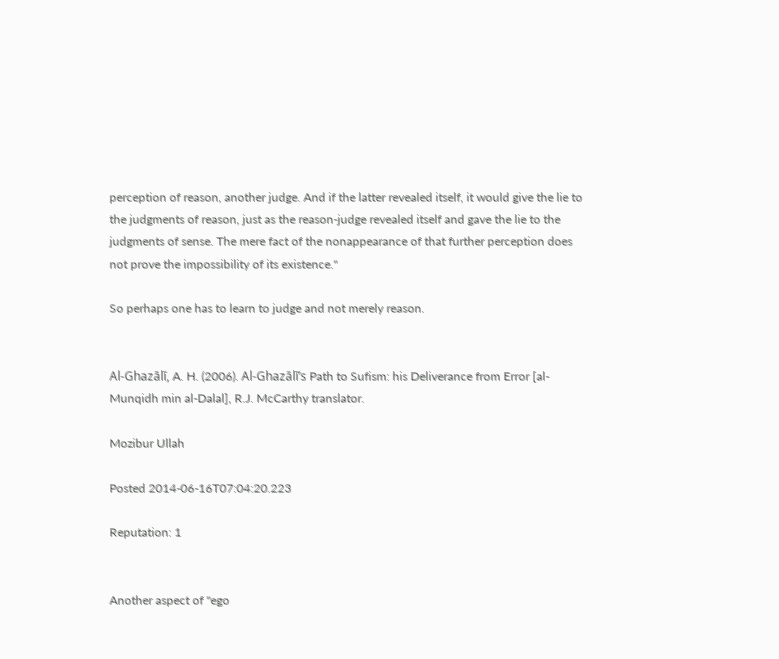perception of reason, another judge. And if the latter revealed itself, it would give the lie to the judgments of reason, just as the reason-judge revealed itself and gave the lie to the judgments of sense. The mere fact of the nonappearance of that further perception does not prove the impossibility of its existence."

So perhaps one has to learn to judge and not merely reason.


Al-Ghazālī, A. H. (2006). Al-Ghazālī’s Path to Sufism: his Deliverance from Error [al-Munqidh min al-Dalal], R.J. McCarthy translator.

Mozibur Ullah

Posted 2014-06-16T07:04:20.223

Reputation: 1


Another aspect of "ego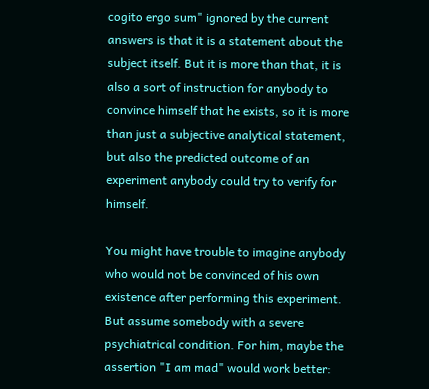cogito ergo sum" ignored by the current answers is that it is a statement about the subject itself. But it is more than that, it is also a sort of instruction for anybody to convince himself that he exists, so it is more than just a subjective analytical statement, but also the predicted outcome of an experiment anybody could try to verify for himself.

You might have trouble to imagine anybody who would not be convinced of his own existence after performing this experiment. But assume somebody with a severe psychiatrical condition. For him, maybe the assertion "I am mad" would work better: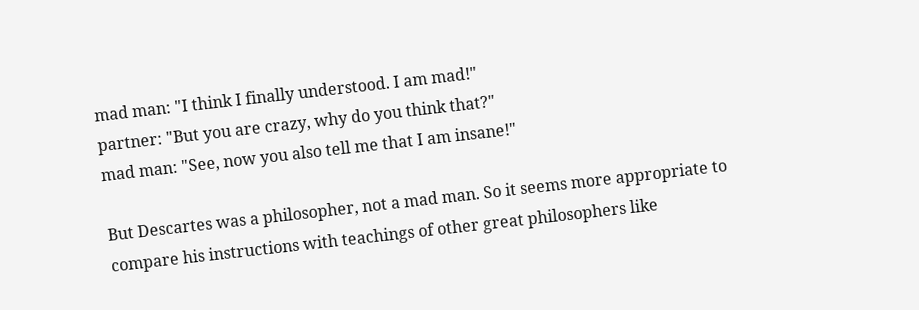mad man: "I think I finally understood. I am mad!"
partner: "But you are crazy, why do you think that?"
mad man: "See, now you also tell me that I am insane!"

But Descartes was a philosopher, not a mad man. So it seems more appropriate to compare his instructions with teachings of other great philosophers like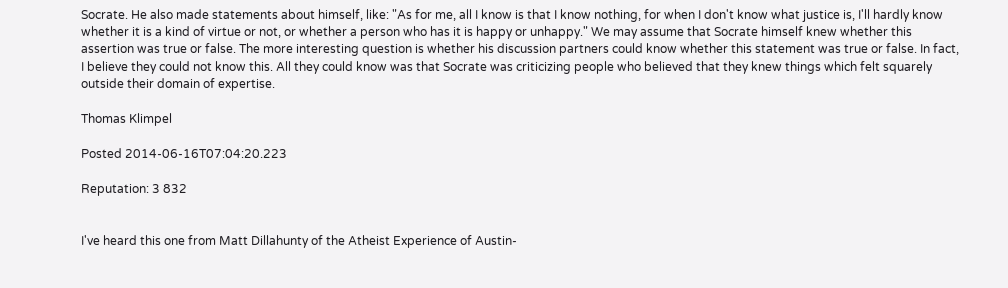Socrate. He also made statements about himself, like: "As for me, all I know is that I know nothing, for when I don't know what justice is, I'll hardly know whether it is a kind of virtue or not, or whether a person who has it is happy or unhappy." We may assume that Socrate himself knew whether this assertion was true or false. The more interesting question is whether his discussion partners could know whether this statement was true or false. In fact, I believe they could not know this. All they could know was that Socrate was criticizing people who believed that they knew things which felt squarely outside their domain of expertise.

Thomas Klimpel

Posted 2014-06-16T07:04:20.223

Reputation: 3 832


I've heard this one from Matt Dillahunty of the Atheist Experience of Austin-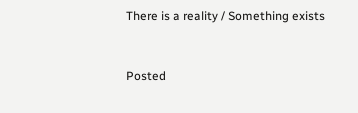There is a reality / Something exists


Posted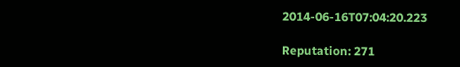2014-06-16T07:04:20.223

Reputation: 271